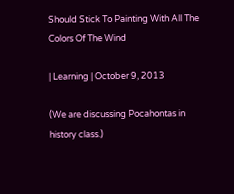Should Stick To Painting With All The Colors Of The Wind

| Learning | October 9, 2013

(We are discussing Pocahontas in history class.)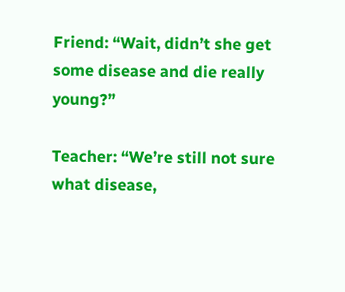Friend: “Wait, didn’t she get some disease and die really young?”

Teacher: “We’re still not sure what disease,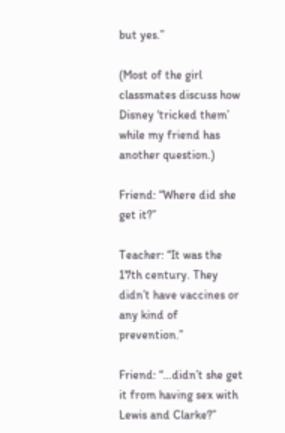but yes.”

(Most of the girl classmates discuss how Disney ‘tricked them’ while my friend has another question.)

Friend: “Where did she get it?”

Teacher: “It was the 17th century. They didn’t have vaccines or any kind of prevention.”

Friend: “…didn’t she get it from having sex with Lewis and Clarke?”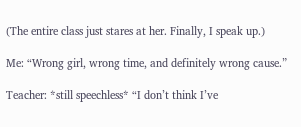(The entire class just stares at her. Finally, I speak up.)

Me: “Wrong girl, wrong time, and definitely wrong cause.”

Teacher: *still speechless* “I don’t think I’ve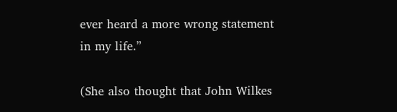ever heard a more wrong statement in my life.”

(She also thought that John Wilkes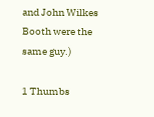and John Wilkes Booth were the same guy.)

1 Thumbs